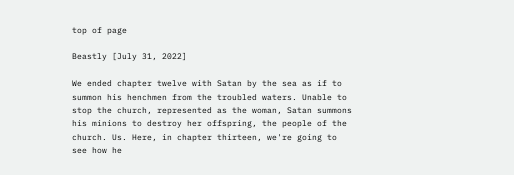top of page

Beastly [July 31, 2022]

We ended chapter twelve with Satan by the sea as if to summon his henchmen from the troubled waters. Unable to stop the church, represented as the woman, Satan summons his minions to destroy her offspring, the people of the church. Us. Here, in chapter thirteen, we're going to see how he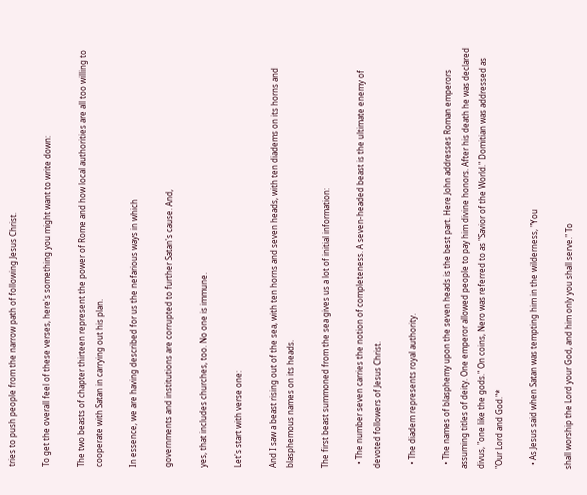tries to push people from the narrow path of following Jesus Christ.

To get the overall feel of these verses, here's something you might want to write down:

The two beasts of chapter thirteen represent the power of Rome and how local authorities are all too willing to cooperate with Satan in carrying out his plan.

In essence, we are having described for us the nefarious ways in which

governments and institutions are corrupted to further Satan's cause. And,

yes, that includes churches, too. No one is immune.

Let's start with verse one:

And I saw a beast rising out of the sea, with ten horns and seven heads, with ten diadems on its horns and blasphemous names on its heads.

The first beast summoned from the sea gives us a lot of initial information:

  • The number seven carries the notion of completeness. A seven-headed beast is the ultimate enemy of devoted followers of Jesus Christ.

  • The diadem represents royal authority.

  • The names of blasphemy upon the seven heads is the best part. Here John addresses Roman emperors assuming titles of deity. One emperor allowed people to pay him divine honors. After his death he was declared divus, "one like the gods." On coins, Nero was referred to as "Savior of the World." Domitian was addressed as "Our Lord and God."*

  • As Jesus said when Satan was tempting him in the wilderness, "You

shall worship the Lord your God, and him only you shall serve." To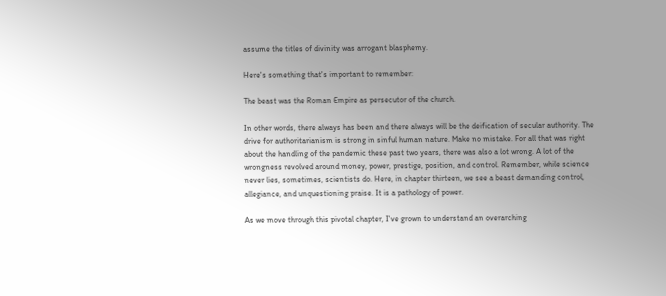assume the titles of divinity was arrogant blasphemy.

Here's something that's important to remember:

The beast was the Roman Empire as persecutor of the church.

In other words, there always has been and there always will be the deification of secular authority. The drive for authoritarianism is strong in sinful human nature. Make no mistake. For all that was right about the handling of the pandemic these past two years, there was also a lot wrong. A lot of the wrongness revolved around money, power, prestige, position, and control. Remember, while science never lies, sometimes, scientists do. Here, in chapter thirteen, we see a beast demanding control, allegiance, and unquestioning praise. It is a pathology of power.

As we move through this pivotal chapter, I've grown to understand an overarching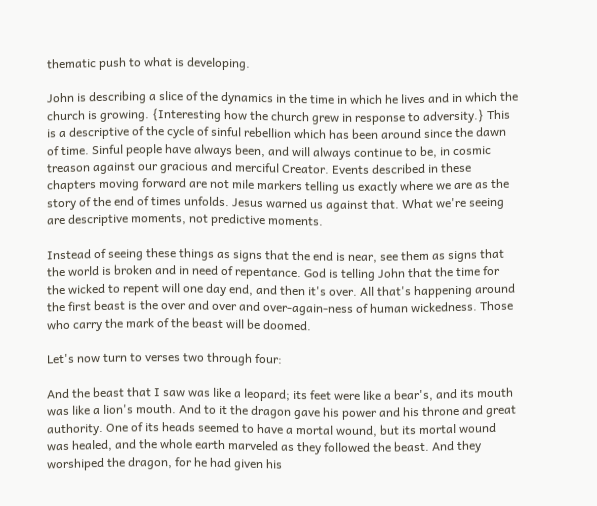thematic push to what is developing.

John is describing a slice of the dynamics in the time in which he lives and in which the church is growing. {Interesting how the church grew in response to adversity.} This is a descriptive of the cycle of sinful rebellion which has been around since the dawn of time. Sinful people have always been, and will always continue to be, in cosmic treason against our gracious and merciful Creator. Events described in these chapters moving forward are not mile markers telling us exactly where we are as the story of the end of times unfolds. Jesus warned us against that. What we're seeing are descriptive moments, not predictive moments.

Instead of seeing these things as signs that the end is near, see them as signs that the world is broken and in need of repentance. God is telling John that the time for the wicked to repent will one day end, and then it's over. All that's happening around the first beast is the over and over and over-again-ness of human wickedness. Those who carry the mark of the beast will be doomed.

Let's now turn to verses two through four:

And the beast that I saw was like a leopard; its feet were like a bear's, and its mouth was like a lion's mouth. And to it the dragon gave his power and his throne and great authority. One of its heads seemed to have a mortal wound, but its mortal wound was healed, and the whole earth marveled as they followed the beast. And they worshiped the dragon, for he had given his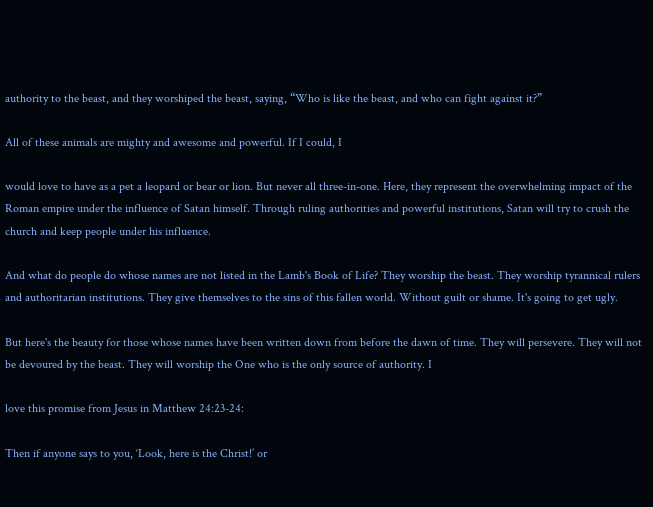authority to the beast, and they worshiped the beast, saying, “Who is like the beast, and who can fight against it?”

All of these animals are mighty and awesome and powerful. If I could, I

would love to have as a pet a leopard or bear or lion. But never all three-in-one. Here, they represent the overwhelming impact of the Roman empire under the influence of Satan himself. Through ruling authorities and powerful institutions, Satan will try to crush the church and keep people under his influence.

And what do people do whose names are not listed in the Lamb's Book of Life? They worship the beast. They worship tyrannical rulers and authoritarian institutions. They give themselves to the sins of this fallen world. Without guilt or shame. It's going to get ugly.

But here's the beauty for those whose names have been written down from before the dawn of time. They will persevere. They will not be devoured by the beast. They will worship the One who is the only source of authority. I

love this promise from Jesus in Matthew 24:23-24:

Then if anyone says to you, ‘Look, here is the Christ!’ or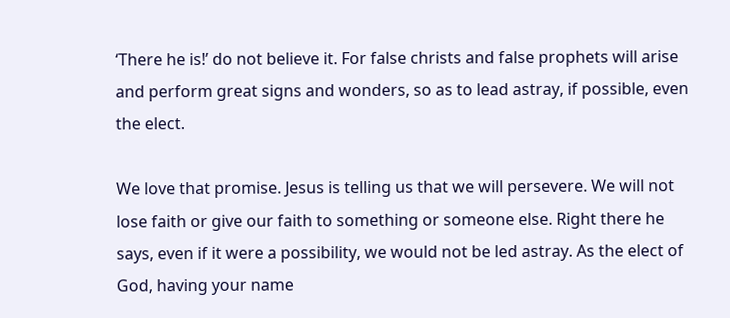‘There he is!’ do not believe it. For false christs and false prophets will arise and perform great signs and wonders, so as to lead astray, if possible, even the elect.

We love that promise. Jesus is telling us that we will persevere. We will not lose faith or give our faith to something or someone else. Right there he says, even if it were a possibility, we would not be led astray. As the elect of God, having your name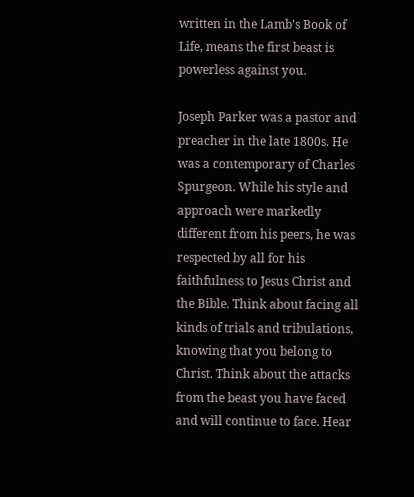written in the Lamb's Book of Life, means the first beast is powerless against you.

Joseph Parker was a pastor and preacher in the late 1800s. He was a contemporary of Charles Spurgeon. While his style and approach were markedly different from his peers, he was respected by all for his faithfulness to Jesus Christ and the Bible. Think about facing all kinds of trials and tribulations, knowing that you belong to Christ. Think about the attacks from the beast you have faced and will continue to face. Hear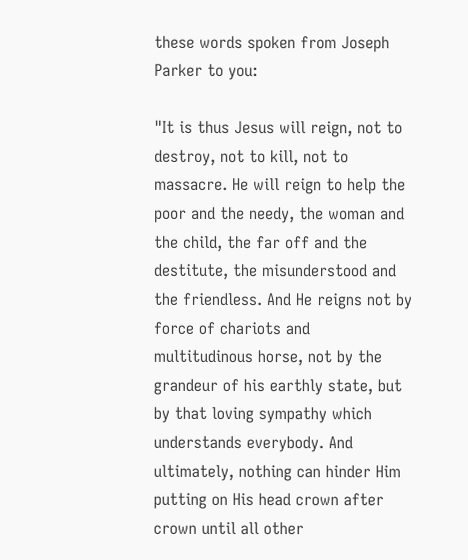these words spoken from Joseph Parker to you:

"It is thus Jesus will reign, not to destroy, not to kill, not to massacre. He will reign to help the poor and the needy, the woman and the child, the far off and the destitute, the misunderstood and the friendless. And He reigns not by force of chariots and multitudinous horse, not by the grandeur of his earthly state, but by that loving sympathy which understands everybody. And ultimately, nothing can hinder Him putting on His head crown after crown until all other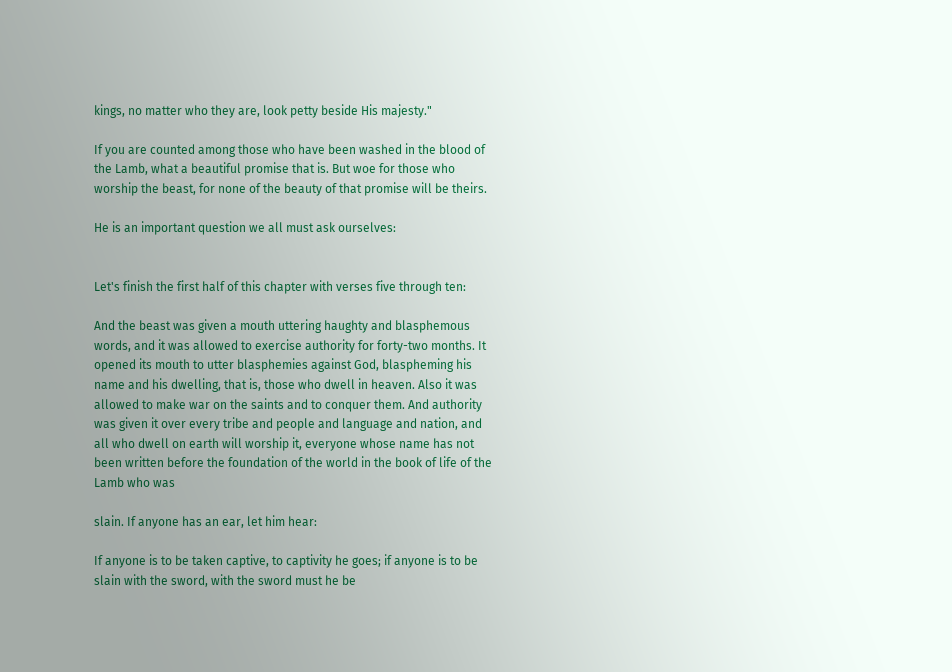kings, no matter who they are, look petty beside His majesty."

If you are counted among those who have been washed in the blood of the Lamb, what a beautiful promise that is. But woe for those who worship the beast, for none of the beauty of that promise will be theirs.

He is an important question we all must ask ourselves:


Let's finish the first half of this chapter with verses five through ten:

And the beast was given a mouth uttering haughty and blasphemous words, and it was allowed to exercise authority for forty-two months. It opened its mouth to utter blasphemies against God, blaspheming his name and his dwelling, that is, those who dwell in heaven. Also it was allowed to make war on the saints and to conquer them. And authority was given it over every tribe and people and language and nation, and all who dwell on earth will worship it, everyone whose name has not been written before the foundation of the world in the book of life of the Lamb who was

slain. If anyone has an ear, let him hear:

If anyone is to be taken captive, to captivity he goes; if anyone is to be slain with the sword, with the sword must he be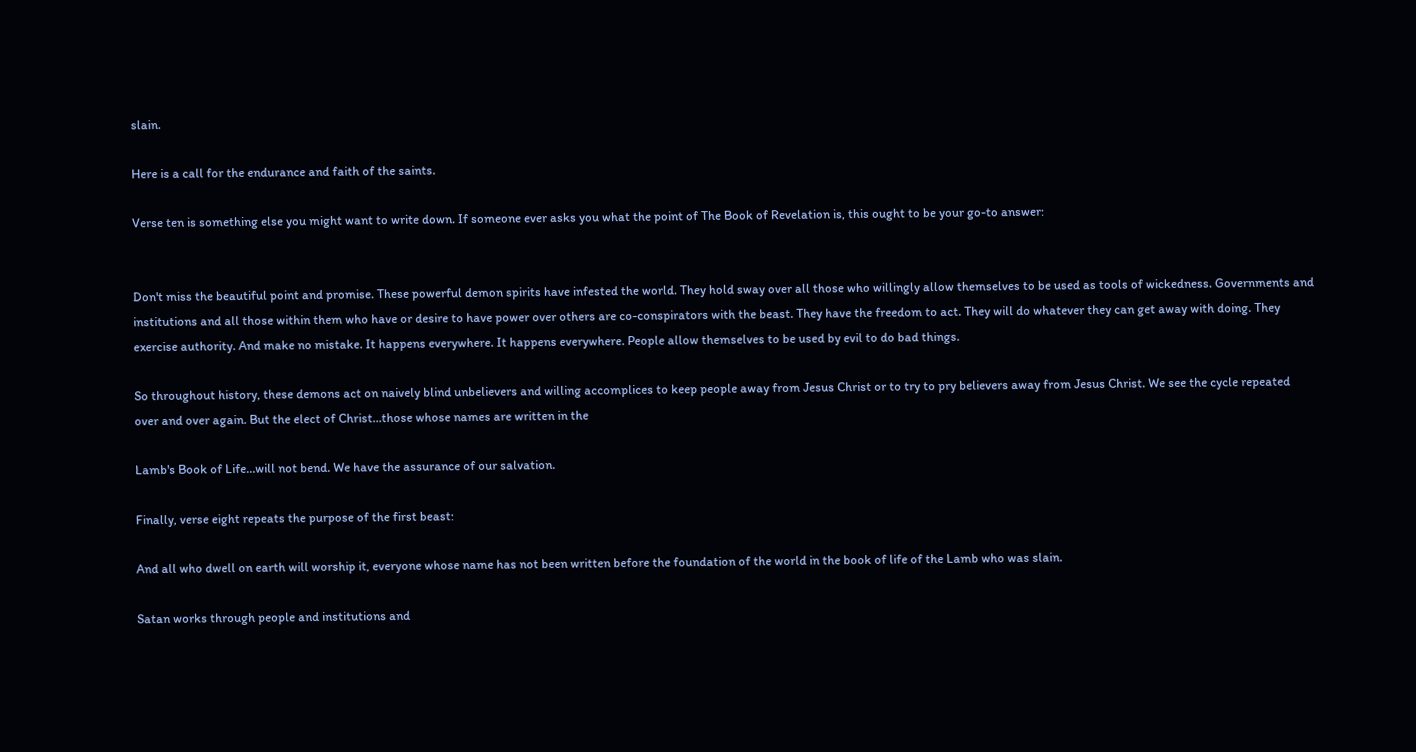slain.

Here is a call for the endurance and faith of the saints.

Verse ten is something else you might want to write down. If someone ever asks you what the point of The Book of Revelation is, this ought to be your go-to answer:


Don't miss the beautiful point and promise. These powerful demon spirits have infested the world. They hold sway over all those who willingly allow themselves to be used as tools of wickedness. Governments and institutions and all those within them who have or desire to have power over others are co-conspirators with the beast. They have the freedom to act. They will do whatever they can get away with doing. They exercise authority. And make no mistake. It happens everywhere. It happens everywhere. People allow themselves to be used by evil to do bad things.

So throughout history, these demons act on naively blind unbelievers and willing accomplices to keep people away from Jesus Christ or to try to pry believers away from Jesus Christ. We see the cycle repeated over and over again. But the elect of Christ…those whose names are written in the

Lamb's Book of Life…will not bend. We have the assurance of our salvation.

Finally, verse eight repeats the purpose of the first beast:

And all who dwell on earth will worship it, everyone whose name has not been written before the foundation of the world in the book of life of the Lamb who was slain.

Satan works through people and institutions and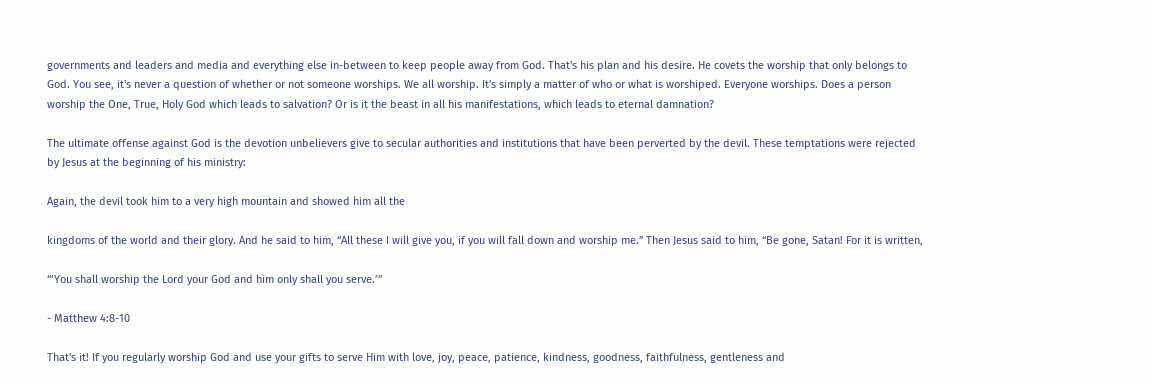governments and leaders and media and everything else in-between to keep people away from God. That's his plan and his desire. He covets the worship that only belongs to God. You see, it's never a question of whether or not someone worships. We all worship. It's simply a matter of who or what is worshiped. Everyone worships. Does a person worship the One, True, Holy God which leads to salvation? Or is it the beast in all his manifestations, which leads to eternal damnation?

The ultimate offense against God is the devotion unbelievers give to secular authorities and institutions that have been perverted by the devil. These temptations were rejected by Jesus at the beginning of his ministry:

Again, the devil took him to a very high mountain and showed him all the

kingdoms of the world and their glory. And he said to him, “All these I will give you, if you will fall down and worship me.” Then Jesus said to him, “Be gone, Satan! For it is written,

“‘You shall worship the Lord your God and him only shall you serve.’”

- Matthew 4:8-10

That's it! If you regularly worship God and use your gifts to serve Him with love, joy, peace, patience, kindness, goodness, faithfulness, gentleness and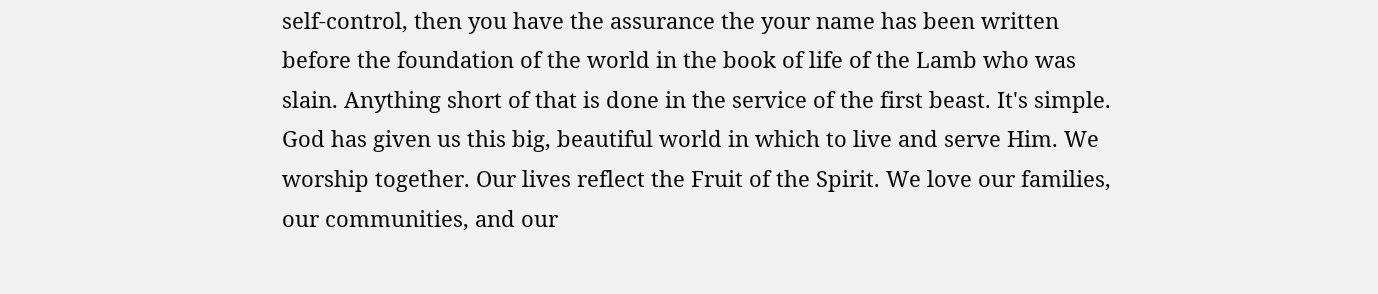self-control, then you have the assurance the your name has been written before the foundation of the world in the book of life of the Lamb who was slain. Anything short of that is done in the service of the first beast. It's simple. God has given us this big, beautiful world in which to live and serve Him. We worship together. Our lives reflect the Fruit of the Spirit. We love our families, our communities, and our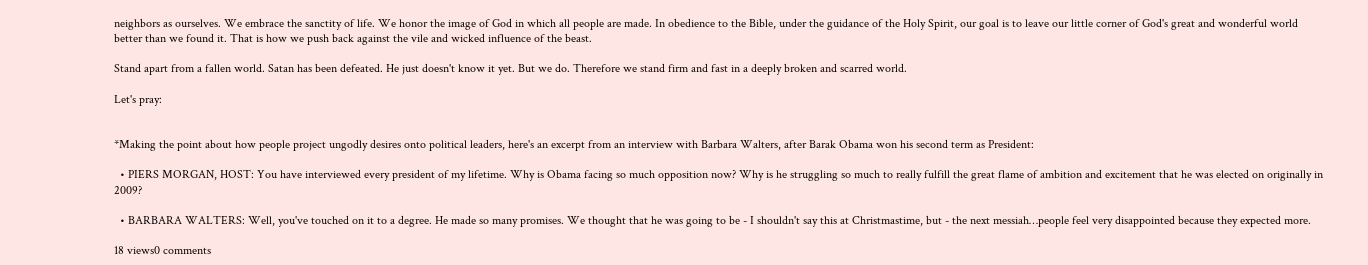neighbors as ourselves. We embrace the sanctity of life. We honor the image of God in which all people are made. In obedience to the Bible, under the guidance of the Holy Spirit, our goal is to leave our little corner of God's great and wonderful world better than we found it. That is how we push back against the vile and wicked influence of the beast.

Stand apart from a fallen world. Satan has been defeated. He just doesn't know it yet. But we do. Therefore we stand firm and fast in a deeply broken and scarred world.

Let's pray:


*Making the point about how people project ungodly desires onto political leaders, here's an excerpt from an interview with Barbara Walters, after Barak Obama won his second term as President:

  • PIERS MORGAN, HOST: You have interviewed every president of my lifetime. Why is Obama facing so much opposition now? Why is he struggling so much to really fulfill the great flame of ambition and excitement that he was elected on originally in 2009?

  • BARBARA WALTERS: Well, you've touched on it to a degree. He made so many promises. We thought that he was going to be - I shouldn't say this at Christmastime, but - the next messiah…people feel very disappointed because they expected more.

18 views0 comments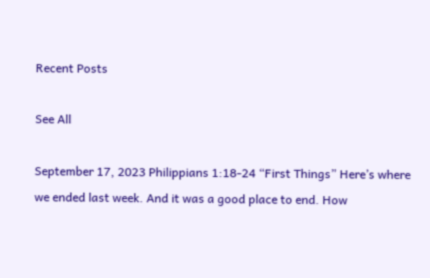Recent Posts

See All

September 17, 2023 Philippians 1:18-24 “First Things” Here’s where we ended last week. And it was a good place to end. How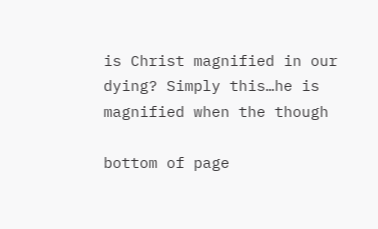is Christ magnified in our dying? Simply this…he is magnified when the though

bottom of page